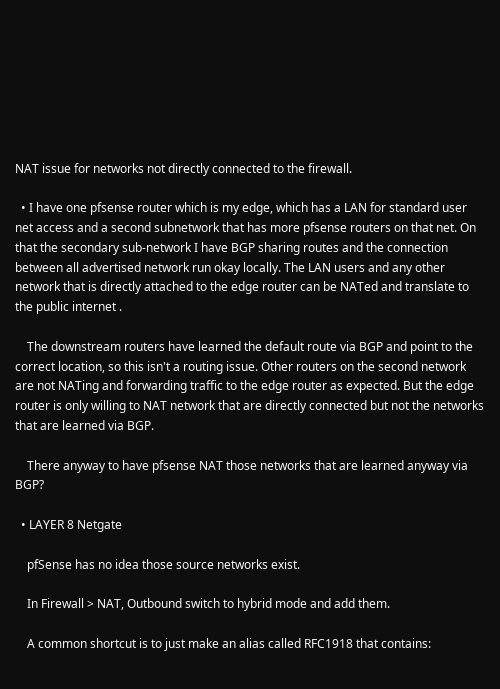NAT issue for networks not directly connected to the firewall.

  • I have one pfsense router which is my edge, which has a LAN for standard user net access and a second subnetwork that has more pfsense routers on that net. On that the secondary sub-network I have BGP sharing routes and the connection between all advertised network run okay locally. The LAN users and any other network that is directly attached to the edge router can be NATed and translate to the public internet .

    The downstream routers have learned the default route via BGP and point to the correct location, so this isn't a routing issue. Other routers on the second network are not NATing and forwarding traffic to the edge router as expected. But the edge router is only willing to NAT network that are directly connected but not the networks that are learned via BGP.

    There anyway to have pfsense NAT those networks that are learned anyway via BGP?

  • LAYER 8 Netgate

    pfSense has no idea those source networks exist.

    In Firewall > NAT, Outbound switch to hybrid mode and add them.

    A common shortcut is to just make an alias called RFC1918 that contains: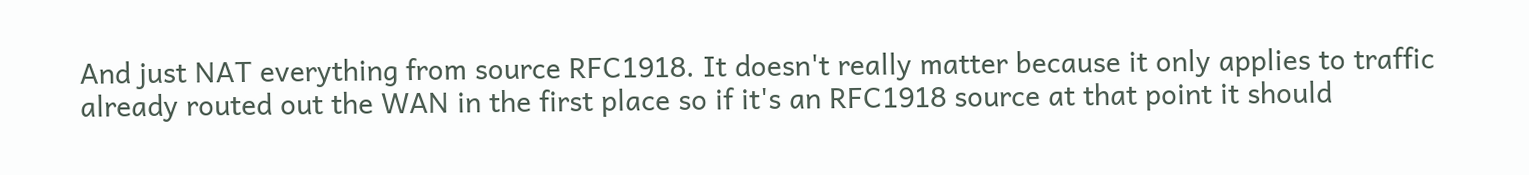And just NAT everything from source RFC1918. It doesn't really matter because it only applies to traffic already routed out the WAN in the first place so if it's an RFC1918 source at that point it should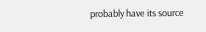probably have its source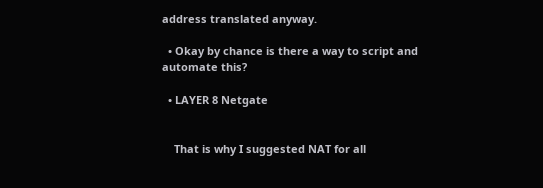address translated anyway.

  • Okay by chance is there a way to script and automate this?

  • LAYER 8 Netgate


    That is why I suggested NAT for all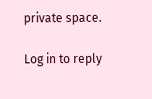private space.

Log in to reply